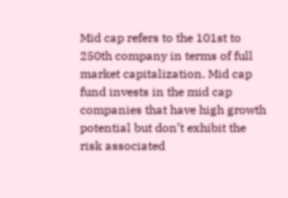Mid cap refers to the 101st to 250th company in terms of full market capitalization. Mid cap fund invests in the mid cap companies that have high growth potential but don’t exhibit the risk associated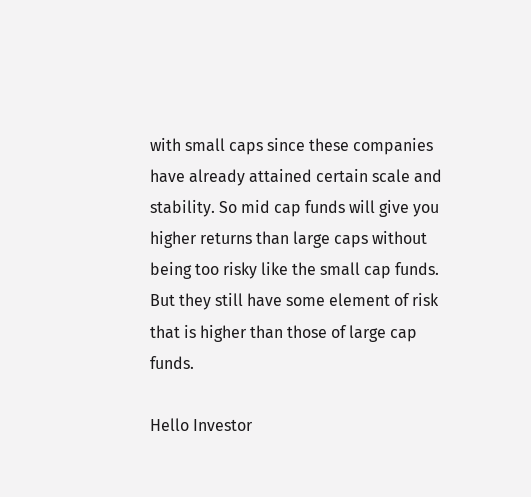with small caps since these companies have already attained certain scale and stability. So mid cap funds will give you higher returns than large caps without being too risky like the small cap funds. But they still have some element of risk that is higher than those of large cap funds.

Hello Investor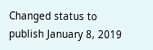Changed status to publish January 8, 2019